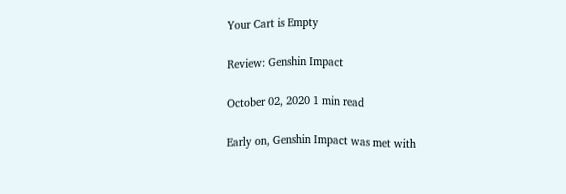Your Cart is Empty

Review: Genshin Impact

October 02, 2020 1 min read

Early on, Genshin Impact was met with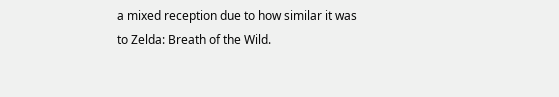a mixed reception due to how similar it was to Zelda: Breath of the Wild.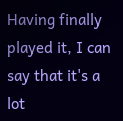Having finally played it, I can say that it's a lot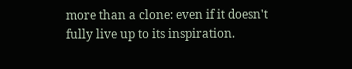more than a clone: even if it doesn't fully live up to its inspiration.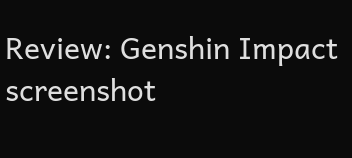Review: Genshin Impact screenshot